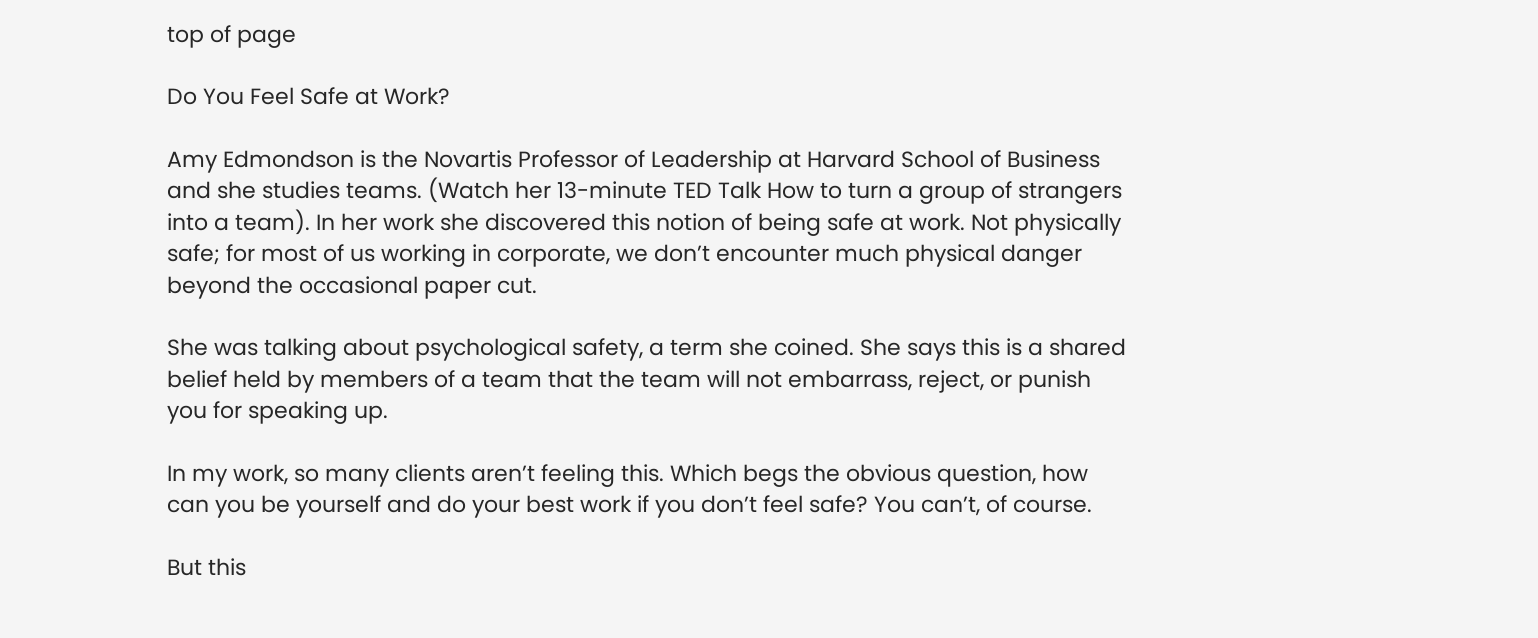top of page

Do You Feel Safe at Work?

Amy Edmondson is the Novartis Professor of Leadership at Harvard School of Business and she studies teams. (Watch her 13-minute TED Talk How to turn a group of strangers into a team). In her work she discovered this notion of being safe at work. Not physically safe; for most of us working in corporate, we don’t encounter much physical danger beyond the occasional paper cut.

She was talking about psychological safety, a term she coined. She says this is a shared belief held by members of a team that the team will not embarrass, reject, or punish you for speaking up.

In my work, so many clients aren’t feeling this. Which begs the obvious question, how can you be yourself and do your best work if you don’t feel safe? You can’t, of course.

But this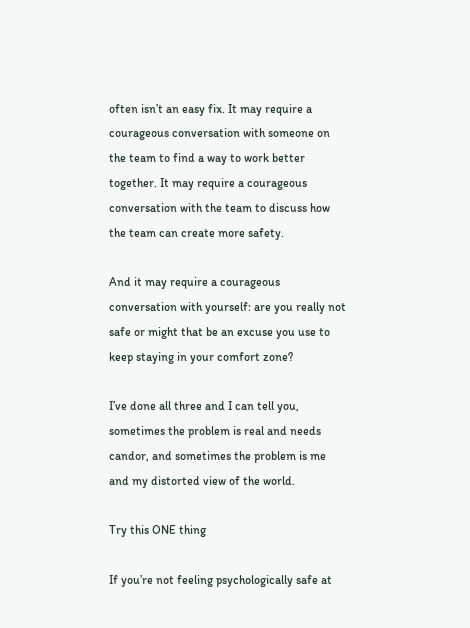often isn’t an easy fix. It may require a courageous conversation with someone on the team to find a way to work better together. It may require a courageous conversation with the team to discuss how the team can create more safety.

And it may require a courageous conversation with yourself: are you really not safe or might that be an excuse you use to keep staying in your comfort zone?

I’ve done all three and I can tell you, sometimes the problem is real and needs candor, and sometimes the problem is me and my distorted view of the world.

Try this ONE thing

If you’re not feeling psychologically safe at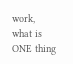work, what is ONE thing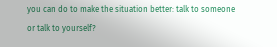you can do to make the situation better: talk to someone or talk to yourself?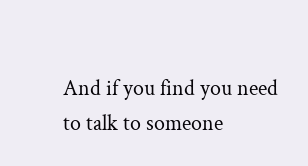And if you find you need to talk to someone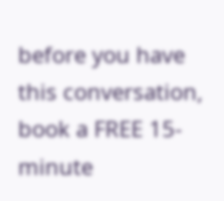before you have this conversation, book a FREE 15-minute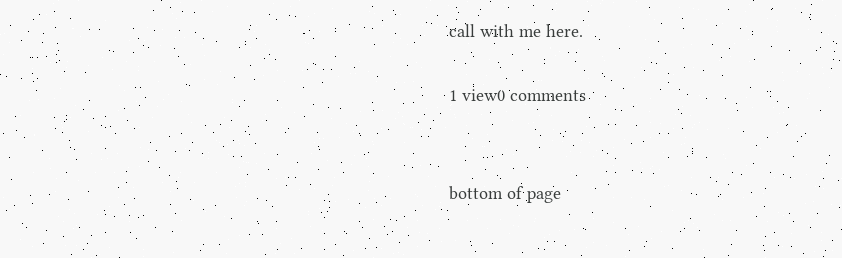call with me here.

1 view0 comments


bottom of page